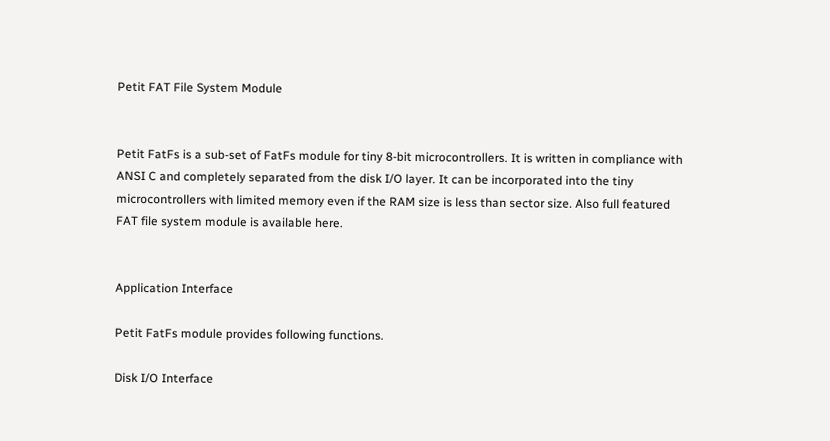Petit FAT File System Module


Petit FatFs is a sub-set of FatFs module for tiny 8-bit microcontrollers. It is written in compliance with ANSI C and completely separated from the disk I/O layer. It can be incorporated into the tiny microcontrollers with limited memory even if the RAM size is less than sector size. Also full featured FAT file system module is available here.


Application Interface

Petit FatFs module provides following functions.

Disk I/O Interface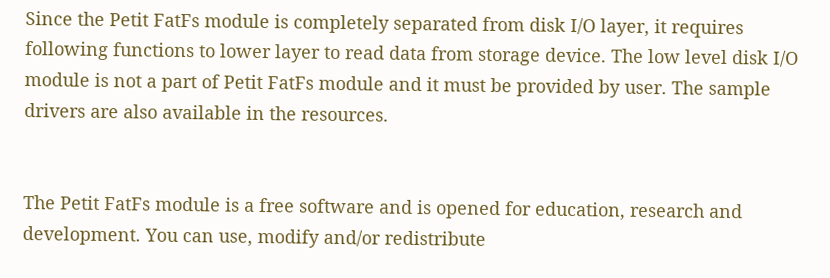Since the Petit FatFs module is completely separated from disk I/O layer, it requires following functions to lower layer to read data from storage device. The low level disk I/O module is not a part of Petit FatFs module and it must be provided by user. The sample drivers are also available in the resources.


The Petit FatFs module is a free software and is opened for education, research and development. You can use, modify and/or redistribute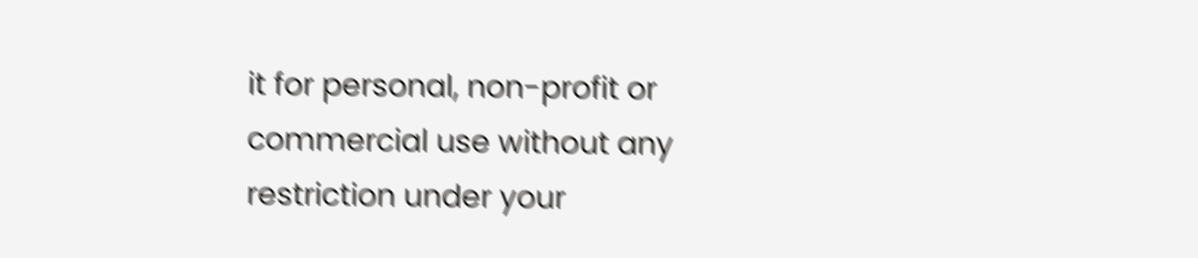it for personal, non-profit or commercial use without any restriction under your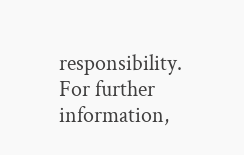responsibility. For further information,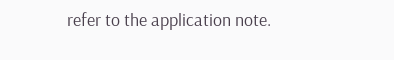refer to the application note.